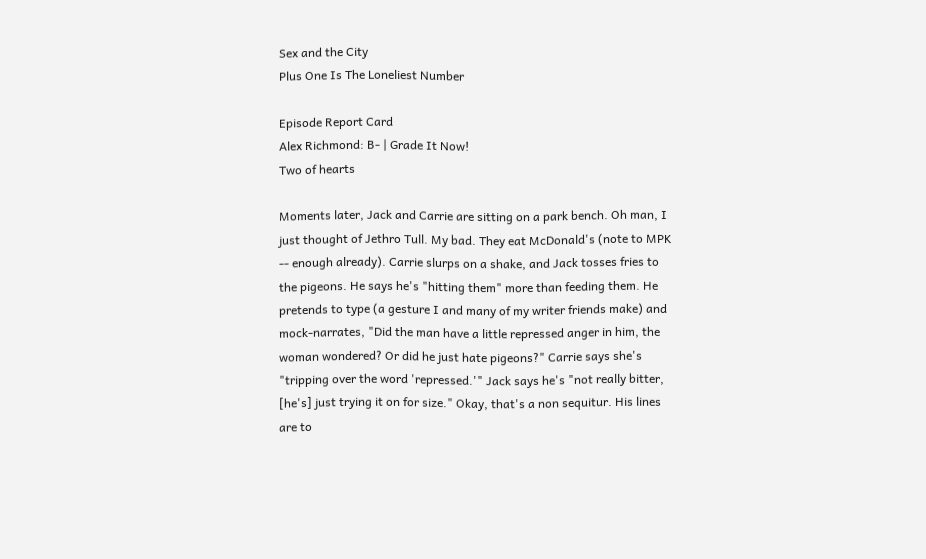Sex and the City
Plus One Is The Loneliest Number

Episode Report Card
Alex Richmond: B- | Grade It Now!
Two of hearts

Moments later, Jack and Carrie are sitting on a park bench. Oh man, I just thought of Jethro Tull. My bad. They eat McDonald's (note to MPK -- enough already). Carrie slurps on a shake, and Jack tosses fries to the pigeons. He says he's "hitting them" more than feeding them. He pretends to type (a gesture I and many of my writer friends make) and mock-narrates, "Did the man have a little repressed anger in him, the woman wondered? Or did he just hate pigeons?" Carrie says she's "tripping over the word 'repressed.'" Jack says he's "not really bitter, [he's] just trying it on for size." Okay, that's a non sequitur. His lines are to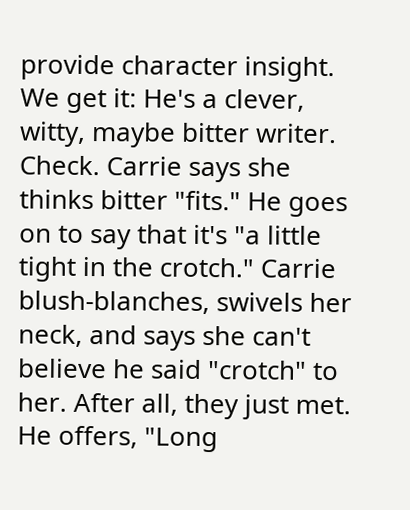provide character insight. We get it: He's a clever, witty, maybe bitter writer. Check. Carrie says she thinks bitter "fits." He goes on to say that it's "a little tight in the crotch." Carrie blush-blanches, swivels her neck, and says she can't believe he said "crotch" to her. After all, they just met. He offers, "Long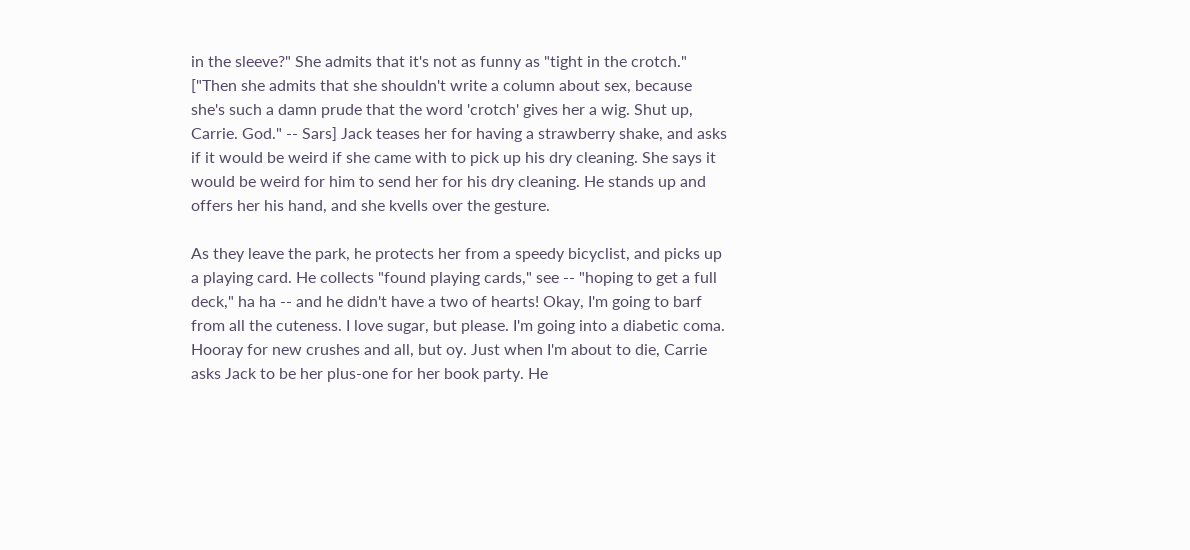in the sleeve?" She admits that it's not as funny as "tight in the crotch." ["Then she admits that she shouldn't write a column about sex, because she's such a damn prude that the word 'crotch' gives her a wig. Shut up, Carrie. God." -- Sars] Jack teases her for having a strawberry shake, and asks if it would be weird if she came with to pick up his dry cleaning. She says it would be weird for him to send her for his dry cleaning. He stands up and offers her his hand, and she kvells over the gesture.

As they leave the park, he protects her from a speedy bicyclist, and picks up a playing card. He collects "found playing cards," see -- "hoping to get a full deck," ha ha -- and he didn't have a two of hearts! Okay, I'm going to barf from all the cuteness. I love sugar, but please. I'm going into a diabetic coma. Hooray for new crushes and all, but oy. Just when I'm about to die, Carrie asks Jack to be her plus-one for her book party. He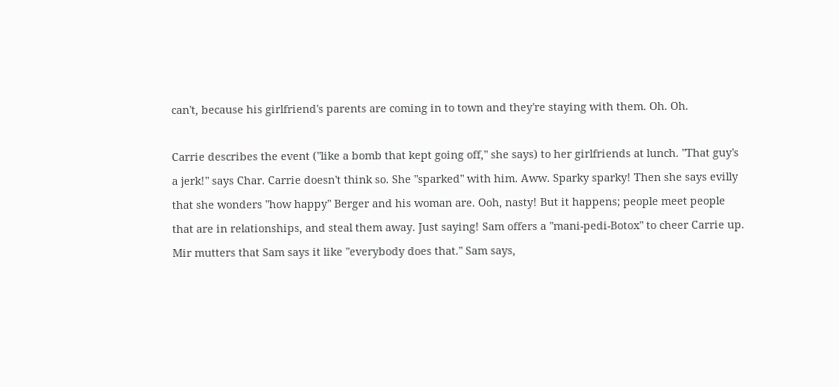can't, because his girlfriend's parents are coming in to town and they're staying with them. Oh. Oh.

Carrie describes the event ("like a bomb that kept going off," she says) to her girlfriends at lunch. "That guy's a jerk!" says Char. Carrie doesn't think so. She "sparked" with him. Aww. Sparky sparky! Then she says evilly that she wonders "how happy" Berger and his woman are. Ooh, nasty! But it happens; people meet people that are in relationships, and steal them away. Just saying! Sam offers a "mani-pedi-Botox" to cheer Carrie up. Mir mutters that Sam says it like "everybody does that." Sam says,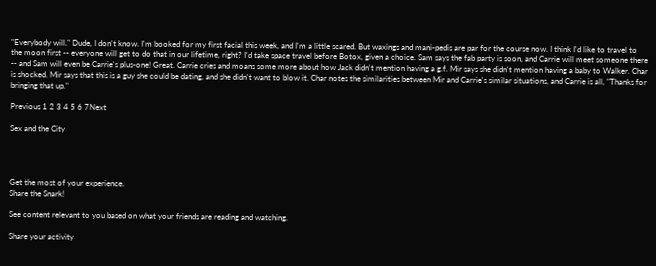"Everybody will." Dude, I don't know. I'm booked for my first facial this week, and I'm a little scared. But waxings and mani-pedis are par for the course now. I think I'd like to travel to the moon first -- everyone will get to do that in our lifetime, right? I'd take space travel before Botox, given a choice. Sam says the fab party is soon, and Carrie will meet someone there -- and Sam will even be Carrie's plus-one! Great. Carrie cries and moans some more about how Jack didn't mention having a g.f. Mir says she didn't mention having a baby to Walker. Char is shocked. Mir says that this is a guy she could be dating, and she didn't want to blow it. Char notes the similarities between Mir and Carrie's similar situations, and Carrie is all, "Thanks for bringing that up."

Previous 1 2 3 4 5 6 7Next

Sex and the City




Get the most of your experience.
Share the Snark!

See content relevant to you based on what your friends are reading and watching.

Share your activity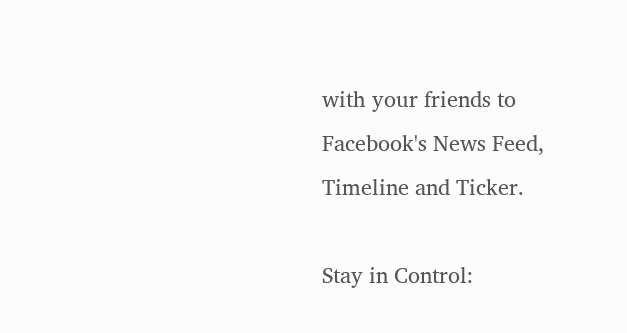with your friends to Facebook's News Feed, Timeline and Ticker.

Stay in Control: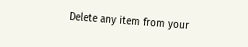Delete any item from your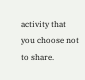activity that you choose not to share.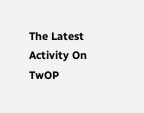The Latest Activity On TwOP